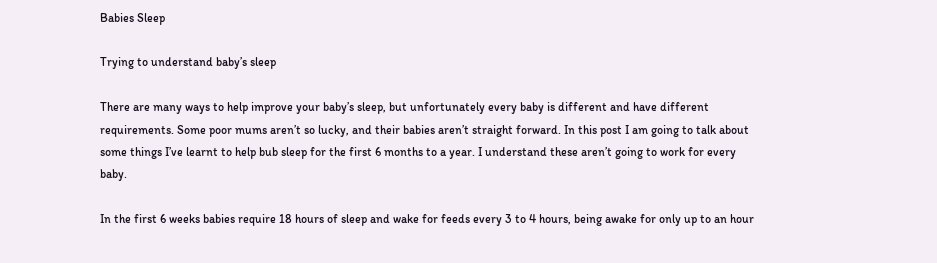Babies Sleep

Trying to understand baby’s sleep

There are many ways to help improve your baby’s sleep, but unfortunately every baby is different and have different requirements. Some poor mums aren’t so lucky, and their babies aren’t straight forward. In this post I am going to talk about some things I’ve learnt to help bub sleep for the first 6 months to a year. I understand these aren’t going to work for every baby.

In the first 6 weeks babies require 18 hours of sleep and wake for feeds every 3 to 4 hours, being awake for only up to an hour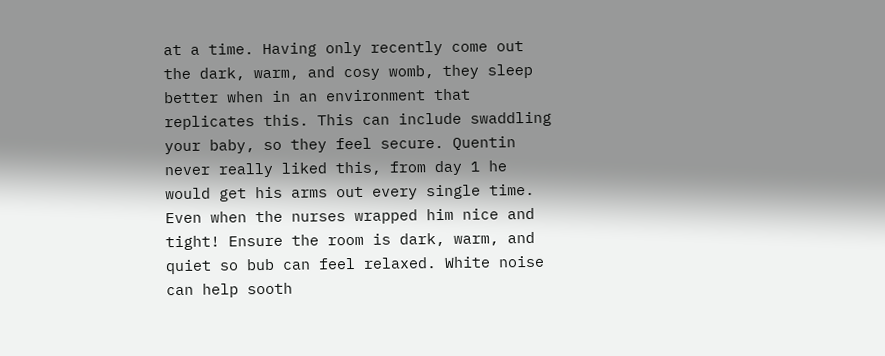at a time. Having only recently come out the dark, warm, and cosy womb, they sleep better when in an environment that replicates this. This can include swaddling your baby, so they feel secure. Quentin never really liked this, from day 1 he would get his arms out every single time. Even when the nurses wrapped him nice and tight! Ensure the room is dark, warm, and quiet so bub can feel relaxed. White noise can help sooth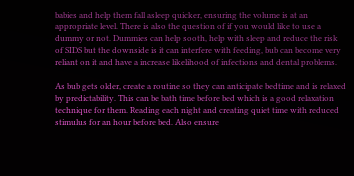babies and help them fall asleep quicker, ensuring the volume is at an appropriate level. There is also the question of if you would like to use a dummy or not. Dummies can help sooth, help with sleep and reduce the risk of SIDS but the downside is it can interfere with feeding, bub can become very reliant on it and have a increase likelihood of infections and dental problems.

As bub gets older, create a routine so they can anticipate bedtime and is relaxed by predictability. This can be bath time before bed which is a good relaxation technique for them. Reading each night and creating quiet time with reduced stimulus for an hour before bed. Also ensure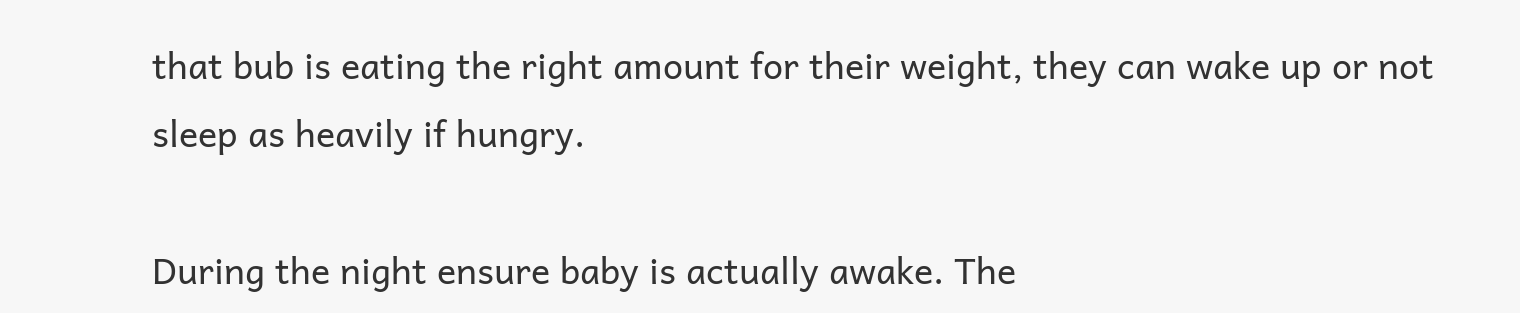that bub is eating the right amount for their weight, they can wake up or not sleep as heavily if hungry.

During the night ensure baby is actually awake. The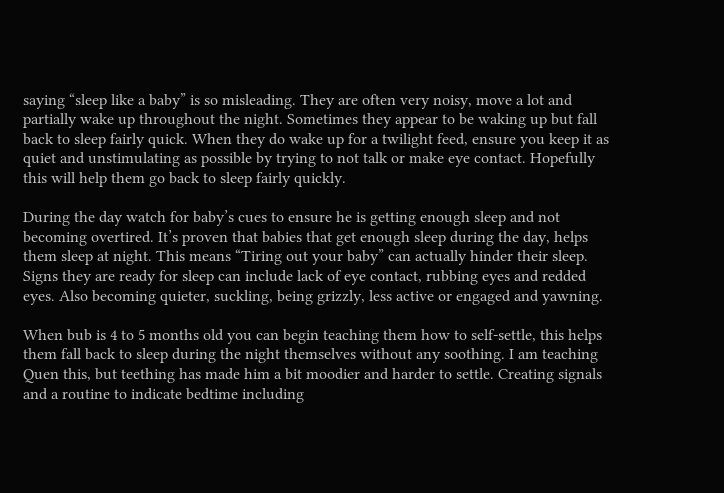saying “sleep like a baby” is so misleading. They are often very noisy, move a lot and partially wake up throughout the night. Sometimes they appear to be waking up but fall back to sleep fairly quick. When they do wake up for a twilight feed, ensure you keep it as quiet and unstimulating as possible by trying to not talk or make eye contact. Hopefully this will help them go back to sleep fairly quickly.

During the day watch for baby’s cues to ensure he is getting enough sleep and not becoming overtired. It’s proven that babies that get enough sleep during the day, helps them sleep at night. This means “Tiring out your baby” can actually hinder their sleep. Signs they are ready for sleep can include lack of eye contact, rubbing eyes and redded eyes. Also becoming quieter, suckling, being grizzly, less active or engaged and yawning.

When bub is 4 to 5 months old you can begin teaching them how to self-settle, this helps them fall back to sleep during the night themselves without any soothing. I am teaching Quen this, but teething has made him a bit moodier and harder to settle. Creating signals and a routine to indicate bedtime including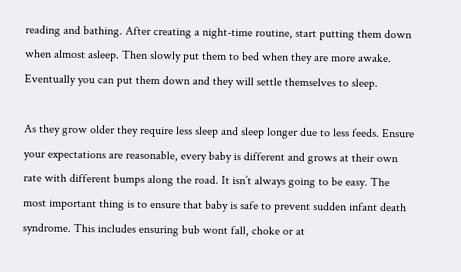reading and bathing. After creating a night-time routine, start putting them down when almost asleep. Then slowly put them to bed when they are more awake. Eventually you can put them down and they will settle themselves to sleep.

As they grow older they require less sleep and sleep longer due to less feeds. Ensure your expectations are reasonable, every baby is different and grows at their own rate with different bumps along the road. It isn’t always going to be easy. The most important thing is to ensure that baby is safe to prevent sudden infant death syndrome. This includes ensuring bub wont fall, choke or at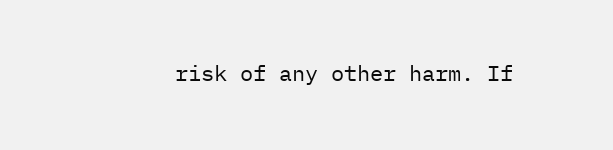risk of any other harm. If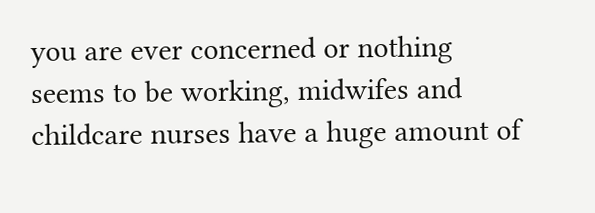you are ever concerned or nothing seems to be working, midwifes and childcare nurses have a huge amount of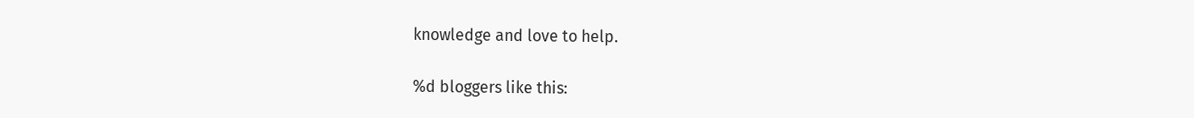knowledge and love to help.

%d bloggers like this: